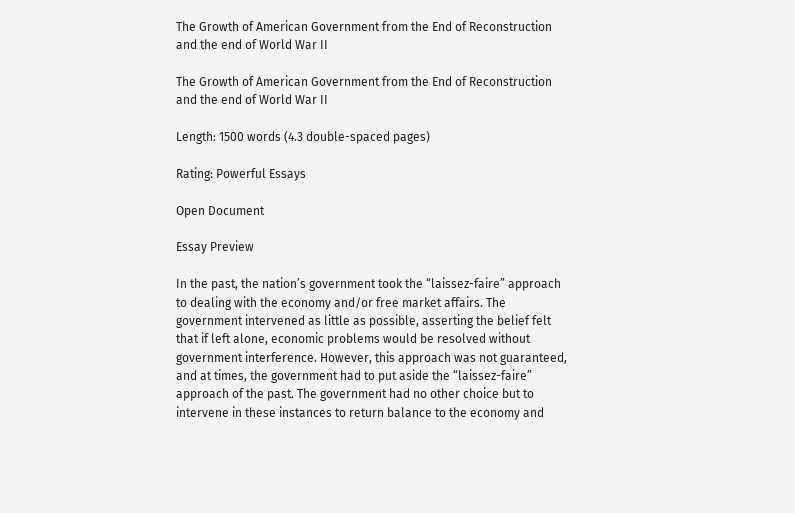The Growth of American Government from the End of Reconstruction and the end of World War II

The Growth of American Government from the End of Reconstruction and the end of World War II

Length: 1500 words (4.3 double-spaced pages)

Rating: Powerful Essays

Open Document

Essay Preview

In the past, the nation’s government took the “laissez-faire” approach to dealing with the economy and/or free market affairs. The government intervened as little as possible, asserting the belief felt that if left alone, economic problems would be resolved without government interference. However, this approach was not guaranteed, and at times, the government had to put aside the “laissez-faire” approach of the past. The government had no other choice but to intervene in these instances to return balance to the economy and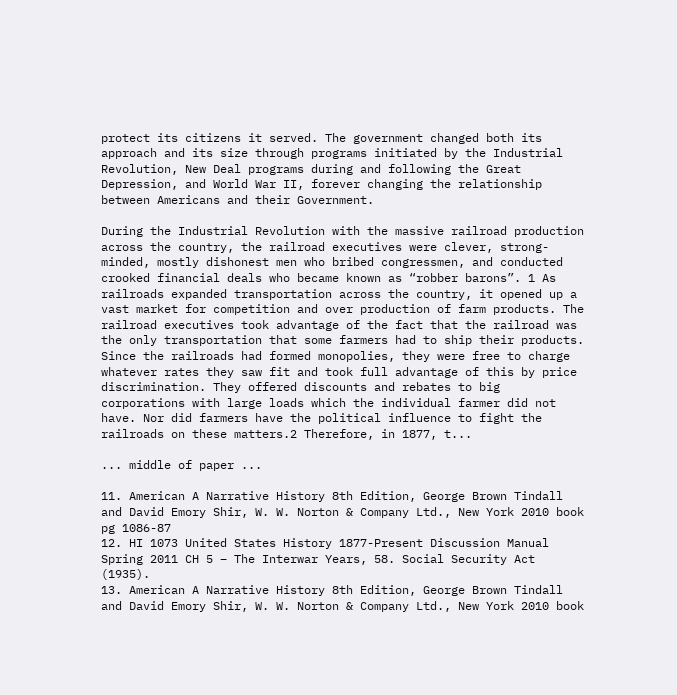protect its citizens it served. The government changed both its approach and its size through programs initiated by the Industrial Revolution, New Deal programs during and following the Great Depression, and World War II, forever changing the relationship between Americans and their Government.

During the Industrial Revolution with the massive railroad production across the country, the railroad executives were clever, strong-minded, mostly dishonest men who bribed congressmen, and conducted crooked financial deals who became known as “robber barons”. 1 As railroads expanded transportation across the country, it opened up a vast market for competition and over production of farm products. The railroad executives took advantage of the fact that the railroad was the only transportation that some farmers had to ship their products. Since the railroads had formed monopolies, they were free to charge whatever rates they saw fit and took full advantage of this by price discrimination. They offered discounts and rebates to big corporations with large loads which the individual farmer did not have. Nor did farmers have the political influence to fight the railroads on these matters.2 Therefore, in 1877, t...

... middle of paper ...

11. American A Narrative History 8th Edition, George Brown Tindall and David Emory Shir, W. W. Norton & Company Ltd., New York 2010 book pg 1086-87
12. HI 1073 United States History 1877-Present Discussion Manual Spring 2011 CH 5 – The Interwar Years, 58. Social Security Act (1935).
13. American A Narrative History 8th Edition, George Brown Tindall and David Emory Shir, W. W. Norton & Company Ltd., New York 2010 book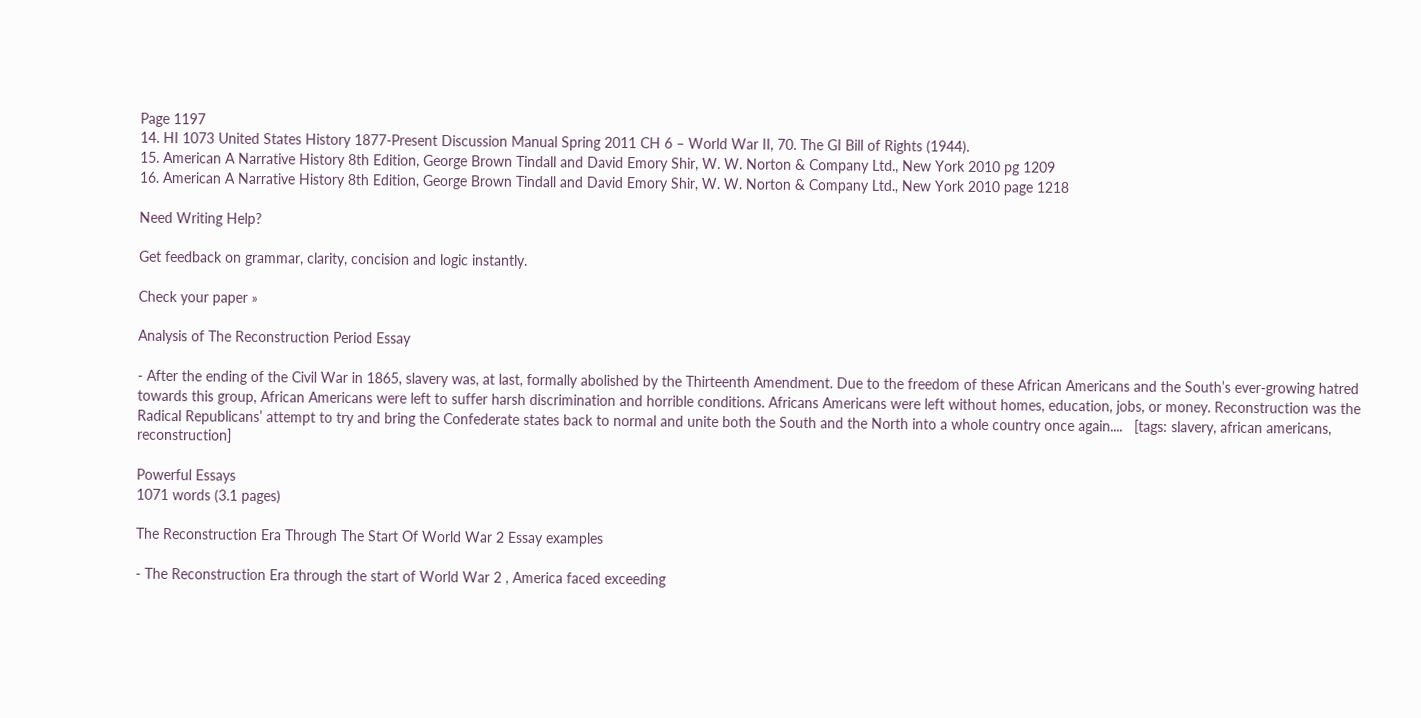Page 1197
14. HI 1073 United States History 1877-Present Discussion Manual Spring 2011 CH 6 – World War II, 70. The GI Bill of Rights (1944).
15. American A Narrative History 8th Edition, George Brown Tindall and David Emory Shir, W. W. Norton & Company Ltd., New York 2010 pg 1209
16. American A Narrative History 8th Edition, George Brown Tindall and David Emory Shir, W. W. Norton & Company Ltd., New York 2010 page 1218

Need Writing Help?

Get feedback on grammar, clarity, concision and logic instantly.

Check your paper »

Analysis of The Reconstruction Period Essay

- After the ending of the Civil War in 1865, slavery was, at last, formally abolished by the Thirteenth Amendment. Due to the freedom of these African Americans and the South’s ever-growing hatred towards this group, African Americans were left to suffer harsh discrimination and horrible conditions. Africans Americans were left without homes, education, jobs, or money. Reconstruction was the Radical Republicans’ attempt to try and bring the Confederate states back to normal and unite both the South and the North into a whole country once again....   [tags: slavery, african americans, reconstruction]

Powerful Essays
1071 words (3.1 pages)

The Reconstruction Era Through The Start Of World War 2 Essay examples

- The Reconstruction Era through the start of World War 2 , America faced exceeding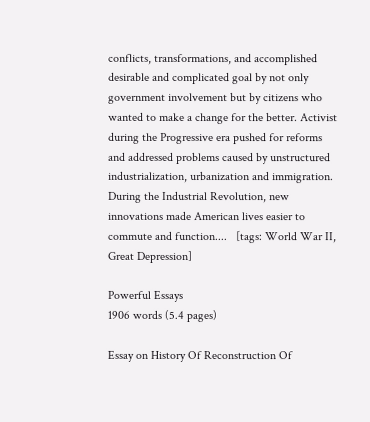conflicts, transformations, and accomplished desirable and complicated goal by not only government involvement but by citizens who wanted to make a change for the better. Activist during the Progressive era pushed for reforms and addressed problems caused by unstructured industrialization, urbanization and immigration. During the Industrial Revolution, new innovations made American lives easier to commute and function....   [tags: World War II, Great Depression]

Powerful Essays
1906 words (5.4 pages)

Essay on History Of Reconstruction Of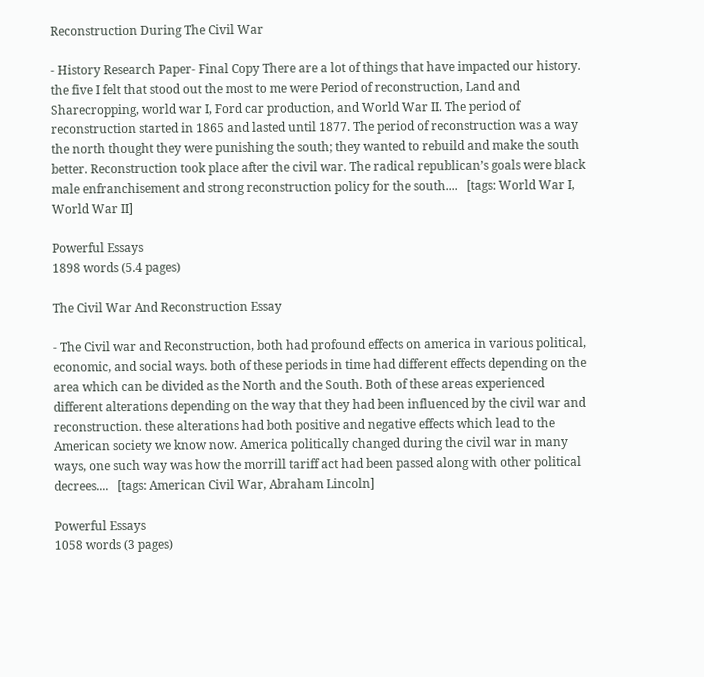Reconstruction During The Civil War

- History Research Paper- Final Copy There are a lot of things that have impacted our history. the five I felt that stood out the most to me were Period of reconstruction, Land and Sharecropping, world war I, Ford car production, and World War II. The period of reconstruction started in 1865 and lasted until 1877. The period of reconstruction was a way the north thought they were punishing the south; they wanted to rebuild and make the south better. Reconstruction took place after the civil war. The radical republican’s goals were black male enfranchisement and strong reconstruction policy for the south....   [tags: World War I, World War II]

Powerful Essays
1898 words (5.4 pages)

The Civil War And Reconstruction Essay

- The Civil war and Reconstruction, both had profound effects on america in various political, economic, and social ways. both of these periods in time had different effects depending on the area which can be divided as the North and the South. Both of these areas experienced different alterations depending on the way that they had been influenced by the civil war and reconstruction. these alterations had both positive and negative effects which lead to the American society we know now. America politically changed during the civil war in many ways, one such way was how the morrill tariff act had been passed along with other political decrees....   [tags: American Civil War, Abraham Lincoln]

Powerful Essays
1058 words (3 pages)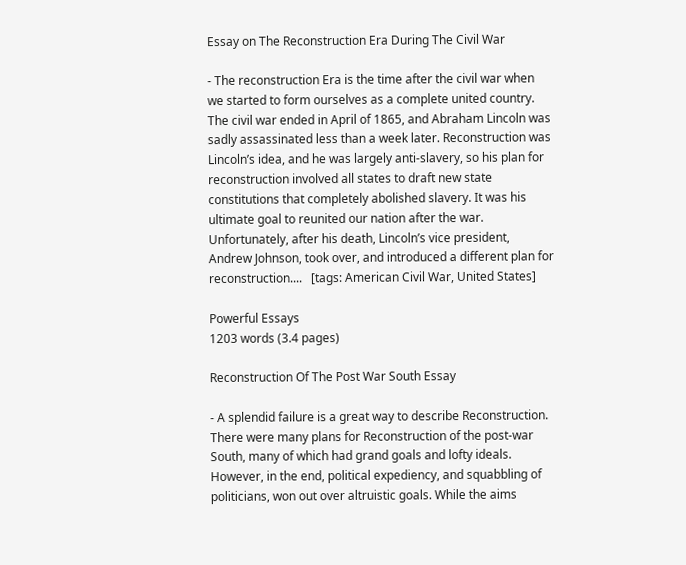Essay on The Reconstruction Era During The Civil War

- The reconstruction Era is the time after the civil war when we started to form ourselves as a complete united country. The civil war ended in April of 1865, and Abraham Lincoln was sadly assassinated less than a week later. Reconstruction was Lincoln’s idea, and he was largely anti-slavery, so his plan for reconstruction involved all states to draft new state constitutions that completely abolished slavery. It was his ultimate goal to reunited our nation after the war. Unfortunately, after his death, Lincoln’s vice president, Andrew Johnson, took over, and introduced a different plan for reconstruction....   [tags: American Civil War, United States]

Powerful Essays
1203 words (3.4 pages)

Reconstruction Of The Post War South Essay

- A splendid failure is a great way to describe Reconstruction. There were many plans for Reconstruction of the post-war South, many of which had grand goals and lofty ideals. However, in the end, political expediency, and squabbling of politicians, won out over altruistic goals. While the aims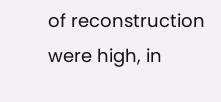of reconstruction were high, in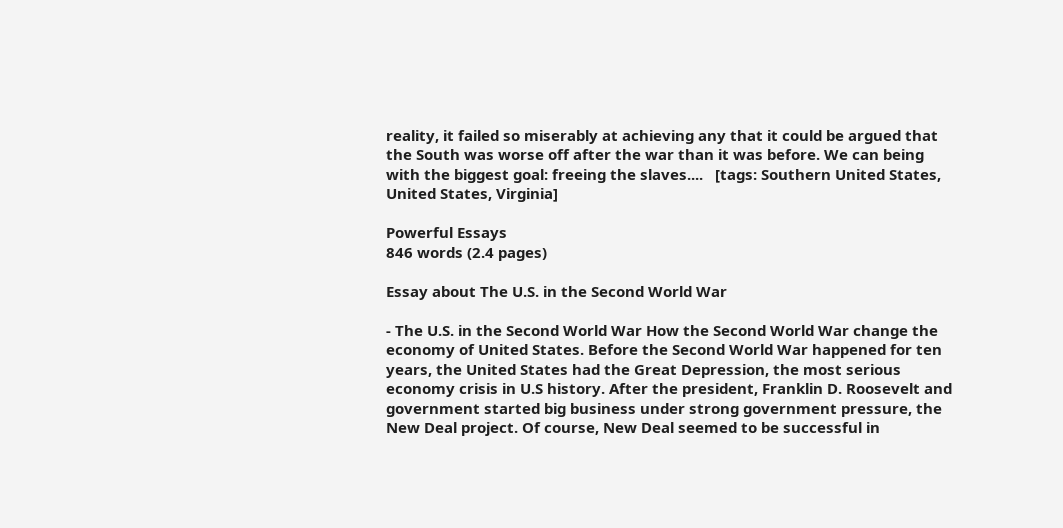reality, it failed so miserably at achieving any that it could be argued that the South was worse off after the war than it was before. We can being with the biggest goal: freeing the slaves....   [tags: Southern United States, United States, Virginia]

Powerful Essays
846 words (2.4 pages)

Essay about The U.S. in the Second World War

- The U.S. in the Second World War How the Second World War change the economy of United States. Before the Second World War happened for ten years, the United States had the Great Depression, the most serious economy crisis in U.S history. After the president, Franklin D. Roosevelt and government started big business under strong government pressure, the New Deal project. Of course, New Deal seemed to be successful in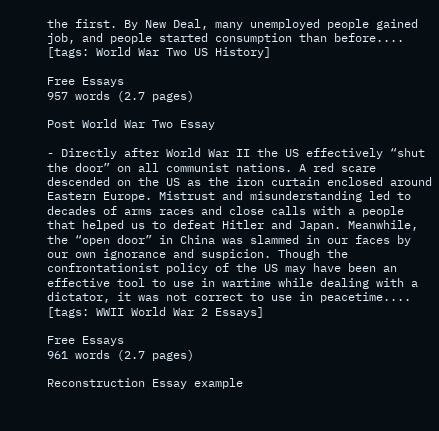the first. By New Deal, many unemployed people gained job, and people started consumption than before....   [tags: World War Two US History]

Free Essays
957 words (2.7 pages)

Post World War Two Essay

- Directly after World War II the US effectively “shut the door” on all communist nations. A red scare descended on the US as the iron curtain enclosed around Eastern Europe. Mistrust and misunderstanding led to decades of arms races and close calls with a people that helped us to defeat Hitler and Japan. Meanwhile, the “open door” in China was slammed in our faces by our own ignorance and suspicion. Though the confrontationist policy of the US may have been an effective tool to use in wartime while dealing with a dictator, it was not correct to use in peacetime....   [tags: WWII World War 2 Essays]

Free Essays
961 words (2.7 pages)

Reconstruction Essay example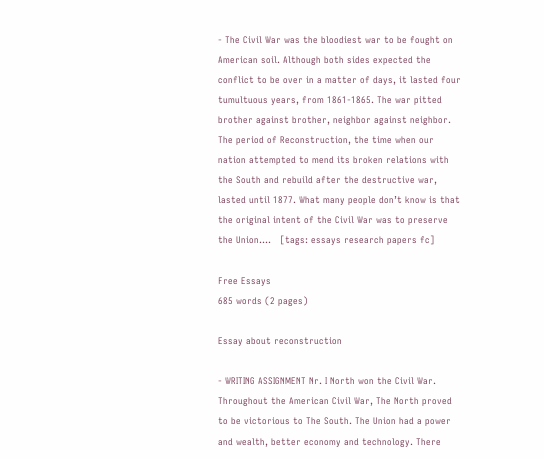- The Civil War was the bloodiest war to be fought on American soil. Although both sides expected the conflict to be over in a matter of days, it lasted four tumultuous years, from 1861-1865. The war pitted brother against brother, neighbor against neighbor. The period of Reconstruction, the time when our nation attempted to mend its broken relations with the South and rebuild after the destructive war, lasted until 1877. What many people don’t know is that the original intent of the Civil War was to preserve the Union....   [tags: essays research papers fc]

Free Essays
685 words (2 pages)

Essay about reconstruction

- WRITING ASSIGNMENT Nr. I North won the Civil War. Throughout the American Civil War, The North proved to be victorious to The South. The Union had a power and wealth, better economy and technology. There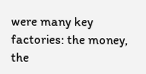were many key factories: the money, the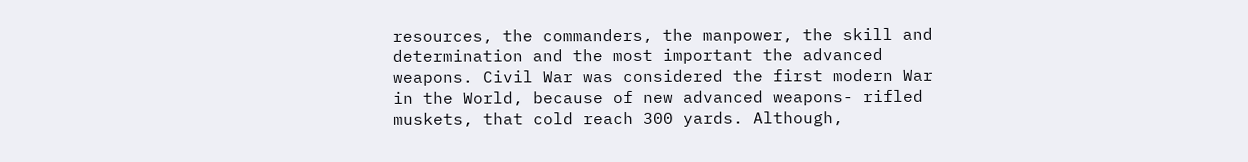resources, the commanders, the manpower, the skill and determination and the most important the advanced weapons. Civil War was considered the first modern War in the World, because of new advanced weapons- rifled muskets, that cold reach 300 yards. Although,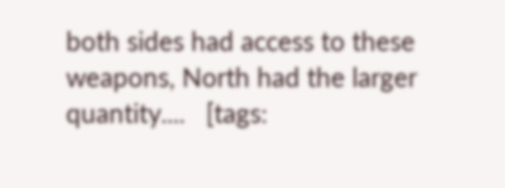both sides had access to these weapons, North had the larger quantity....   [tags: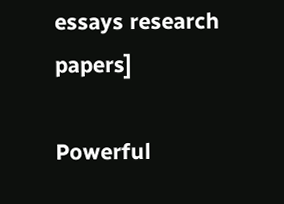essays research papers]

Powerful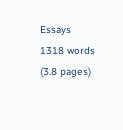Essays
1318 words (3.8 pages)